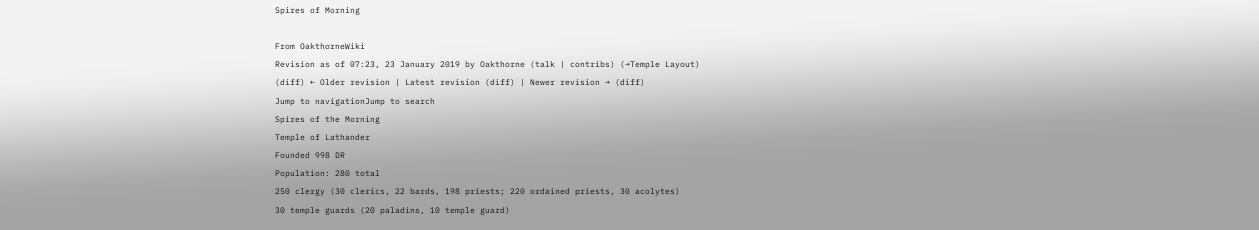Spires of Morning

From OakthorneWiki
Revision as of 07:23, 23 January 2019 by Oakthorne (talk | contribs) (→Temple Layout)
(diff) ← Older revision | Latest revision (diff) | Newer revision → (diff)
Jump to navigationJump to search
Spires of the Morning
Temple of Lathander
Founded 998 DR
Population: 280 total
250 clergy (30 clerics, 22 bards, 198 priests; 220 ordained priests, 30 acolytes)
30 temple guards (20 paladins, 10 temple guard)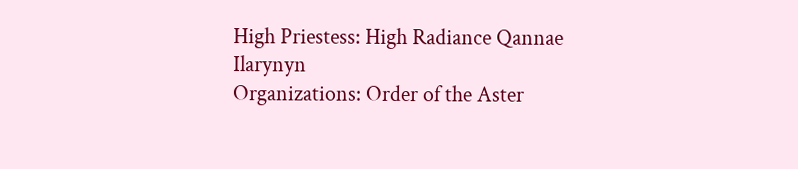High Priestess: High Radiance Qannae Ilarynyn
Organizations: Order of the Aster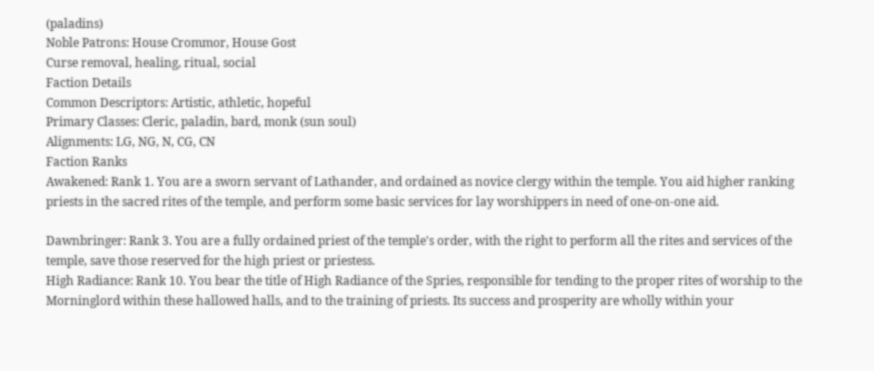(paladins)
Noble Patrons: House Crommor, House Gost
Curse removal, healing, ritual, social
Faction Details
Common Descriptors: Artistic, athletic, hopeful
Primary Classes: Cleric, paladin, bard, monk (sun soul)
Alignments: LG, NG, N, CG, CN
Faction Ranks
Awakened: Rank 1. You are a sworn servant of Lathander, and ordained as novice clergy within the temple. You aid higher ranking priests in the sacred rites of the temple, and perform some basic services for lay worshippers in need of one-on-one aid.

Dawnbringer: Rank 3. You are a fully ordained priest of the temple's order, with the right to perform all the rites and services of the temple, save those reserved for the high priest or priestess.
High Radiance: Rank 10. You bear the title of High Radiance of the Spries, responsible for tending to the proper rites of worship to the Morninglord within these hallowed halls, and to the training of priests. Its success and prosperity are wholly within your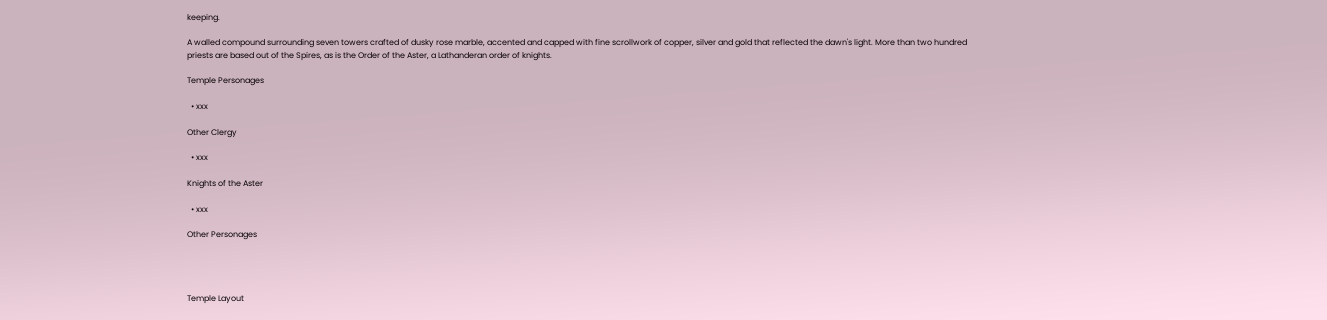keeping.

A walled compound surrounding seven towers crafted of dusky rose marble, accented and capped with fine scrollwork of copper, silver and gold that reflected the dawn's light. More than two hundred priests are based out of the Spires, as is the Order of the Aster, a Lathanderan order of knights.

Temple Personages

  • xxx

Other Clergy

  • xxx

Knights of the Aster

  • xxx

Other Personages




Temple Layout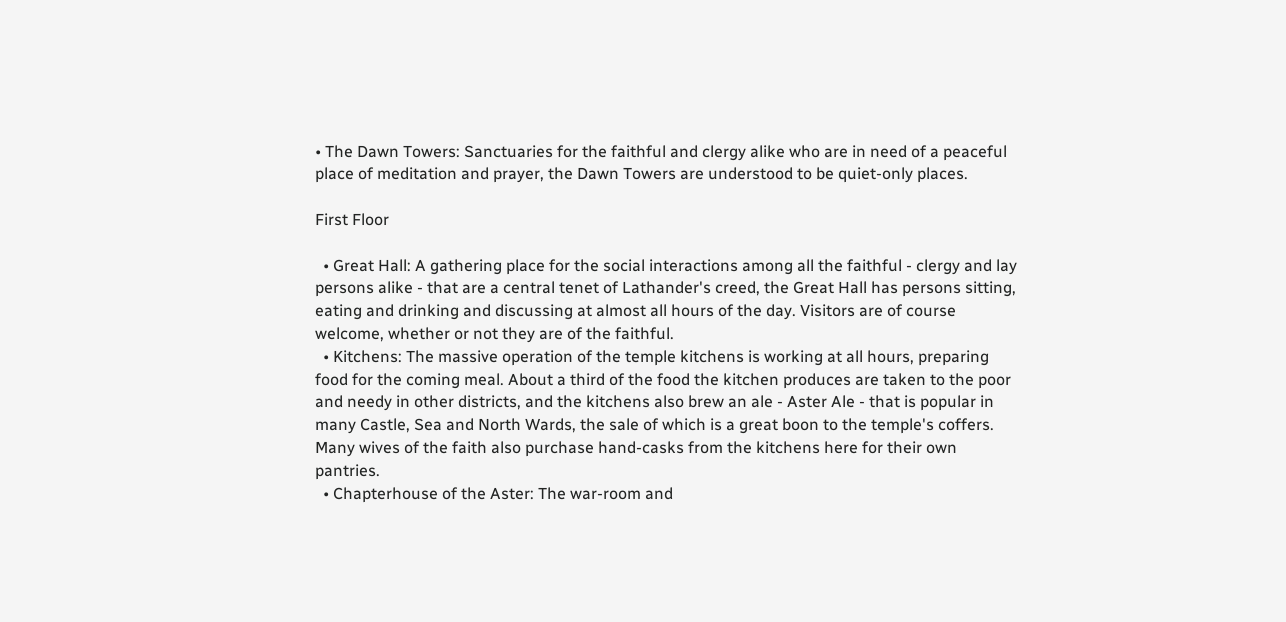• The Dawn Towers: Sanctuaries for the faithful and clergy alike who are in need of a peaceful place of meditation and prayer, the Dawn Towers are understood to be quiet-only places.

First Floor

  • Great Hall: A gathering place for the social interactions among all the faithful - clergy and lay persons alike - that are a central tenet of Lathander's creed, the Great Hall has persons sitting, eating and drinking and discussing at almost all hours of the day. Visitors are of course welcome, whether or not they are of the faithful.
  • Kitchens: The massive operation of the temple kitchens is working at all hours, preparing food for the coming meal. About a third of the food the kitchen produces are taken to the poor and needy in other districts, and the kitchens also brew an ale - Aster Ale - that is popular in many Castle, Sea and North Wards, the sale of which is a great boon to the temple's coffers. Many wives of the faith also purchase hand-casks from the kitchens here for their own pantries.
  • Chapterhouse of the Aster: The war-room and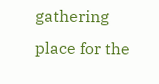gathering place for the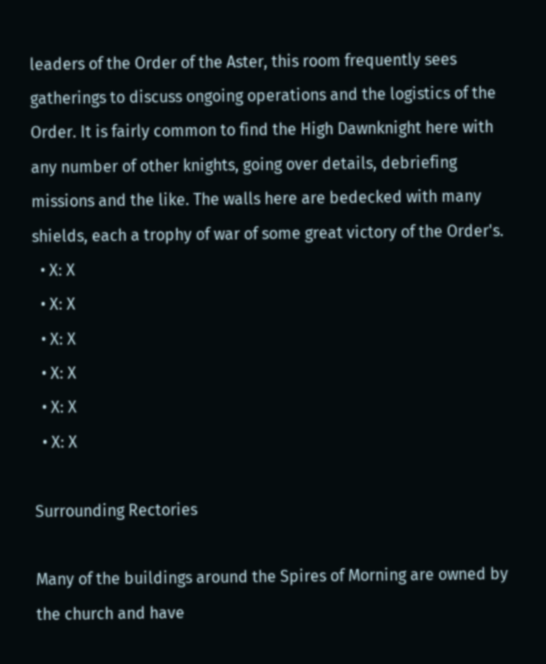leaders of the Order of the Aster, this room frequently sees gatherings to discuss ongoing operations and the logistics of the Order. It is fairly common to find the High Dawnknight here with any number of other knights, going over details, debriefing missions and the like. The walls here are bedecked with many shields, each a trophy of war of some great victory of the Order's.
  • X: X
  • X: X
  • X: X
  • X: X
  • X: X
  • X: X

Surrounding Rectories

Many of the buildings around the Spires of Morning are owned by the church and have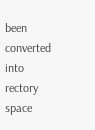been converted into rectory space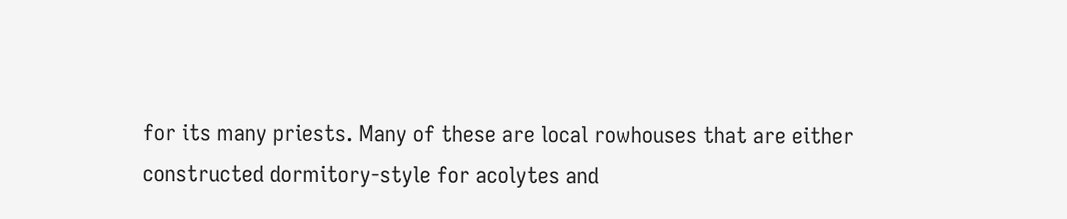for its many priests. Many of these are local rowhouses that are either constructed dormitory-style for acolytes and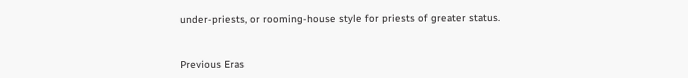under-priests, or rooming-house style for priests of greater status.


Previous Eras